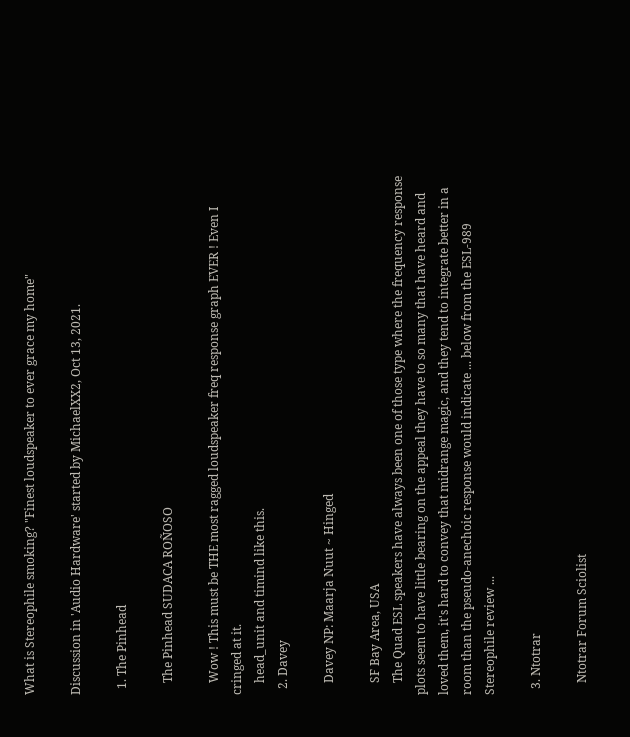What is Stereophile smoking? "Finest loudspeaker to ever grace my home"

Discussion in 'Audio Hardware' started by MichaelXX2, Oct 13, 2021.

  1. The Pinhead

    The Pinhead SUDACA ROÑOSO

    Wow ! This must be THE most ragged loudspeaker freq response graph EVER ! Even I cringed at it.
    head_unit and timind like this.
  2. Davey

    Davey NP: Maarja Nuut ~ Hinged

    SF Bay Area, USA
    The Quad ESL speakers have always been one of those type where the frequency response plots seem to have little bearing on the appeal they have to so many that have heard and loved them, it's hard to convey that midrange magic, and they tend to integrate better in a room than the pseudo-anechoic response would indicate ... below from the ESL-989 Stereophile review ...

  3. Ntotrar

    Ntotrar Forum Sciolist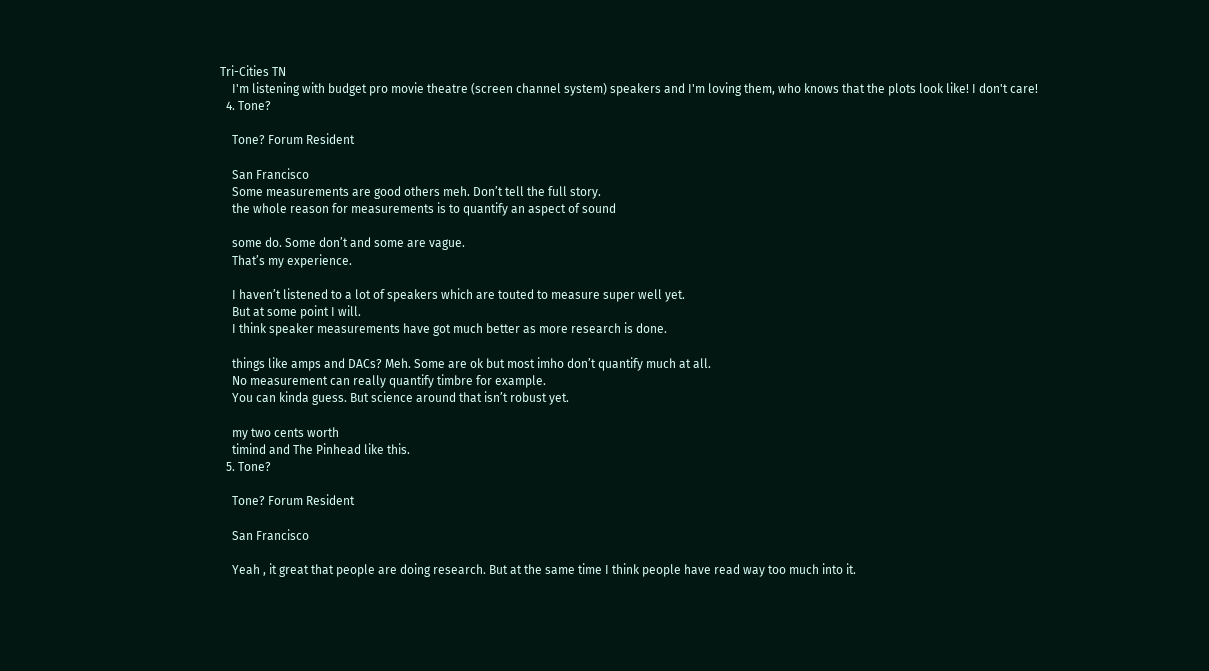Tri-Cities TN
    I'm listening with budget pro movie theatre (screen channel system) speakers and I'm loving them, who knows that the plots look like! I don't care!
  4. Tone?

    Tone? Forum Resident

    San Francisco
    Some measurements are good others meh. Don’t tell the full story.
    the whole reason for measurements is to quantify an aspect of sound

    some do. Some don’t and some are vague.
    That’s my experience.

    I haven’t listened to a lot of speakers which are touted to measure super well yet.
    But at some point I will.
    I think speaker measurements have got much better as more research is done.

    things like amps and DACs? Meh. Some are ok but most imho don’t quantify much at all.
    No measurement can really quantify timbre for example.
    You can kinda guess. But science around that isn’t robust yet.

    my two cents worth
    timind and The Pinhead like this.
  5. Tone?

    Tone? Forum Resident

    San Francisco

    Yeah , it great that people are doing research. But at the same time I think people have read way too much into it.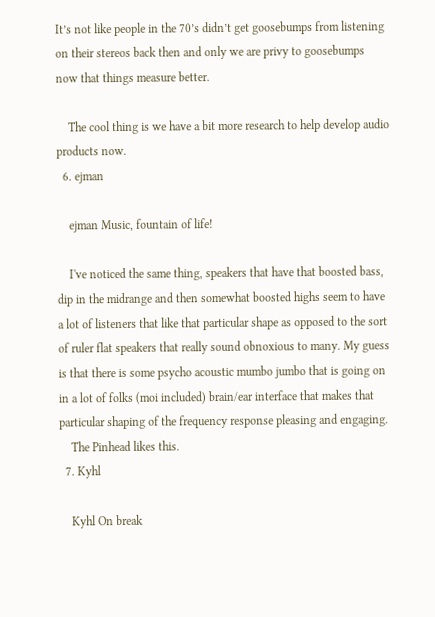It’s not like people in the 70’s didn’t get goosebumps from listening on their stereos back then and only we are privy to goosebumps now that things measure better.

    The cool thing is we have a bit more research to help develop audio products now.
  6. ejman

    ejman Music, fountain of life!

    I've noticed the same thing, speakers that have that boosted bass, dip in the midrange and then somewhat boosted highs seem to have a lot of listeners that like that particular shape as opposed to the sort of ruler flat speakers that really sound obnoxious to many. My guess is that there is some psycho acoustic mumbo jumbo that is going on in a lot of folks (moi included) brain/ear interface that makes that particular shaping of the frequency response pleasing and engaging.
    The Pinhead likes this.
  7. Kyhl

    Kyhl On break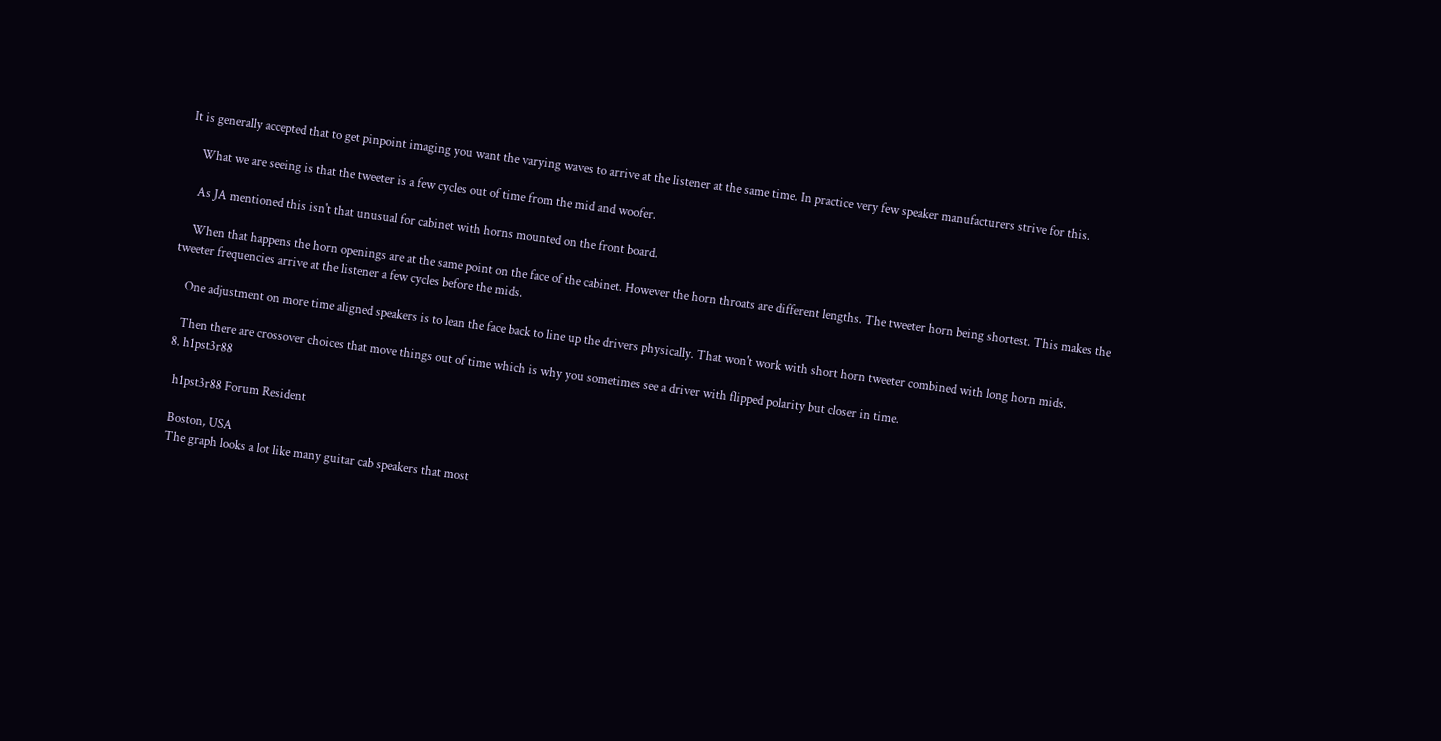It is generally accepted that to get pinpoint imaging you want the varying waves to arrive at the listener at the same time. In practice very few speaker manufacturers strive for this.

    What we are seeing is that the tweeter is a few cycles out of time from the mid and woofer.

    As JA mentioned this isn't that unusual for cabinet with horns mounted on the front board.

    When that happens the horn openings are at the same point on the face of the cabinet. However the horn throats are different lengths. The tweeter horn being shortest. This makes the tweeter frequencies arrive at the listener a few cycles before the mids.

    One adjustment on more time aligned speakers is to lean the face back to line up the drivers physically. That won't work with short horn tweeter combined with long horn mids.

    Then there are crossover choices that move things out of time which is why you sometimes see a driver with flipped polarity but closer in time.
  8. h1pst3r88

    h1pst3r88 Forum Resident

    Boston, USA
    The graph looks a lot like many guitar cab speakers that most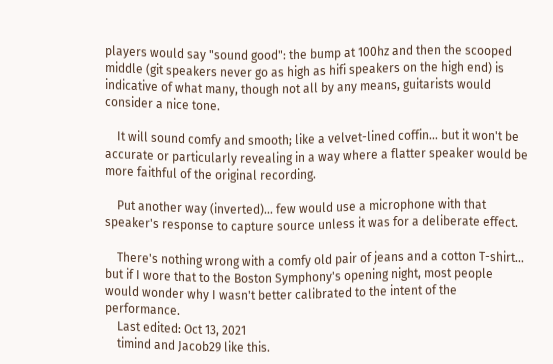players would say "sound good": the bump at 100hz and then the scooped middle (git speakers never go as high as hifi speakers on the high end) is indicative of what many, though not all by any means, guitarists would consider a nice tone.

    It will sound comfy and smooth; like a velvet-lined coffin... but it won't be accurate or particularly revealing in a way where a flatter speaker would be more faithful of the original recording.

    Put another way (inverted)... few would use a microphone with that speaker's response to capture source unless it was for a deliberate effect.

    There's nothing wrong with a comfy old pair of jeans and a cotton T-shirt... but if I wore that to the Boston Symphony's opening night, most people would wonder why I wasn't better calibrated to the intent of the performance.
    Last edited: Oct 13, 2021
    timind and Jacob29 like this.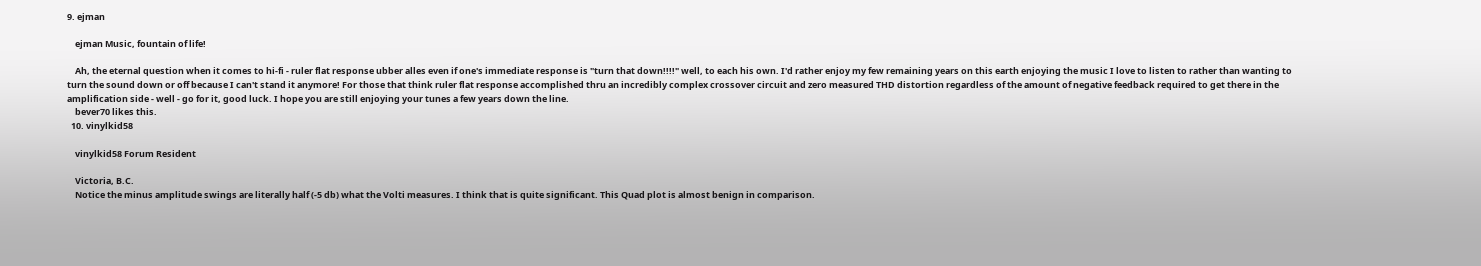9. ejman

    ejman Music, fountain of life!

    Ah, the eternal question when it comes to hi-fi - ruler flat response ubber alles even if one's immediate response is "turn that down!!!!" well, to each his own. I'd rather enjoy my few remaining years on this earth enjoying the music I love to listen to rather than wanting to turn the sound down or off because I can't stand it anymore! For those that think ruler flat response accomplished thru an incredibly complex crossover circuit and zero measured THD distortion regardless of the amount of negative feedback required to get there in the amplification side - well - go for it, good luck. I hope you are still enjoying your tunes a few years down the line.
    bever70 likes this.
  10. vinylkid58

    vinylkid58 Forum Resident

    Victoria, B.C.
    Notice the minus amplitude swings are literally half (-5 db) what the Volti measures. I think that is quite significant. This Quad plot is almost benign in comparison.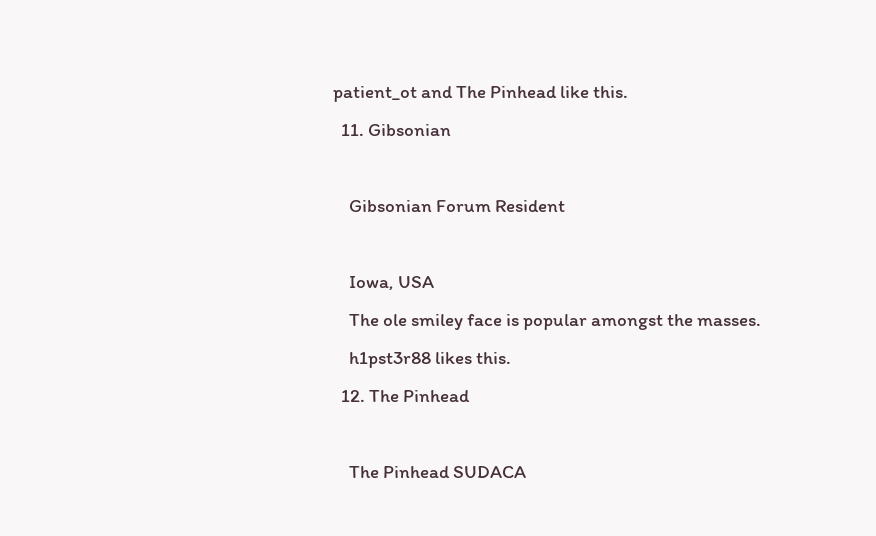patient_ot and The Pinhead like this.
  11. Gibsonian

    Gibsonian Forum Resident

    Iowa, USA
    The ole smiley face is popular amongst the masses.
    h1pst3r88 likes this.
  12. The Pinhead

    The Pinhead SUDACA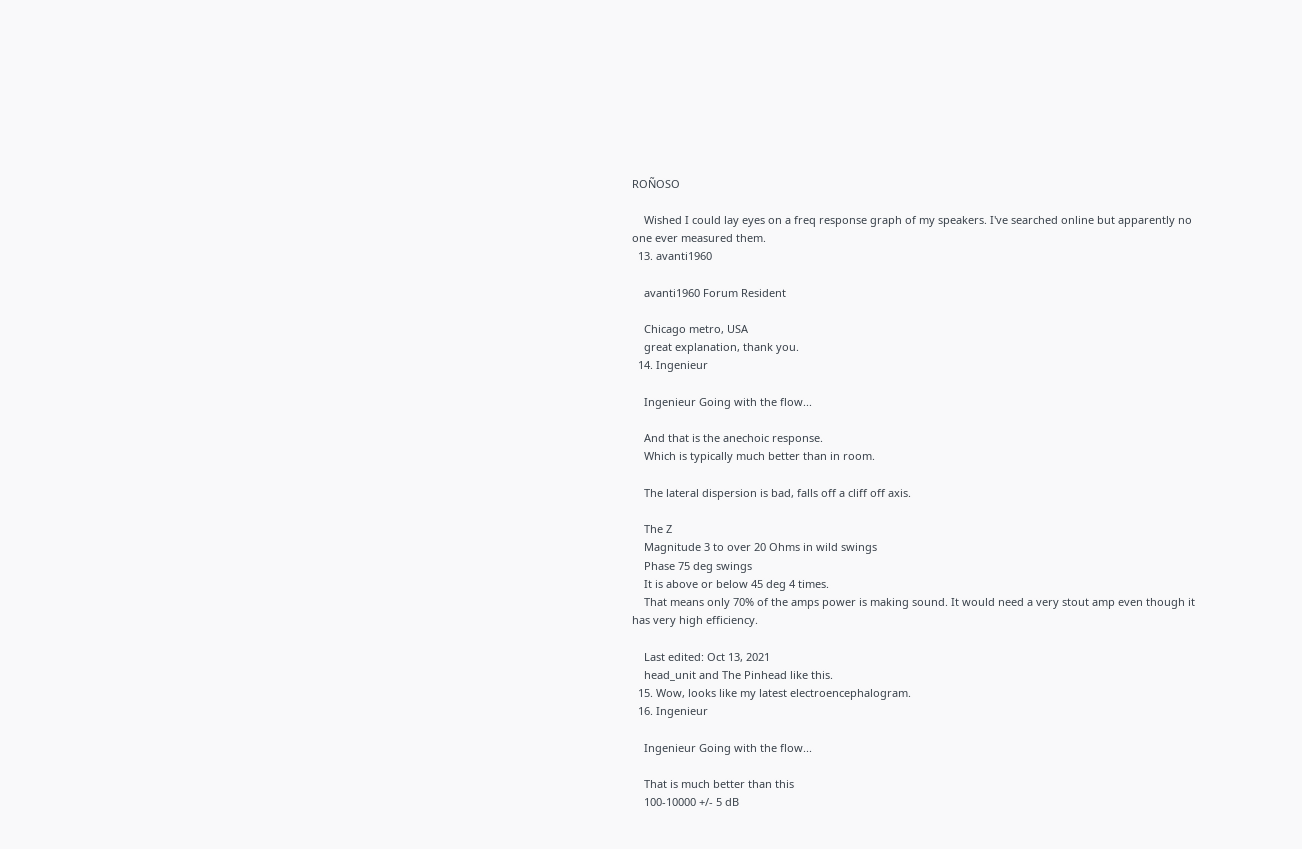ROÑOSO

    Wished I could lay eyes on a freq response graph of my speakers. I've searched online but apparently no one ever measured them.
  13. avanti1960

    avanti1960 Forum Resident

    Chicago metro, USA
    great explanation, thank you.
  14. Ingenieur

    Ingenieur Going with the flow...

    And that is the anechoic response.
    Which is typically much better than in room.

    The lateral dispersion is bad, falls off a cliff off axis.

    The Z
    Magnitude 3 to over 20 Ohms in wild swings
    Phase 75 deg swings
    It is above or below 45 deg 4 times.
    That means only 70% of the amps power is making sound. It would need a very stout amp even though it has very high efficiency.

    Last edited: Oct 13, 2021
    head_unit and The Pinhead like this.
  15. Wow, looks like my latest electroencephalogram.
  16. Ingenieur

    Ingenieur Going with the flow...

    That is much better than this
    100-10000 +/- 5 dB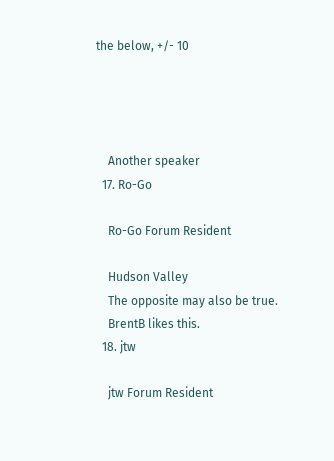the below, +/- 10




    Another speaker
  17. Ro-Go

    Ro-Go Forum Resident

    Hudson Valley
    The opposite may also be true.
    BrentB likes this.
  18. jtw

    jtw Forum Resident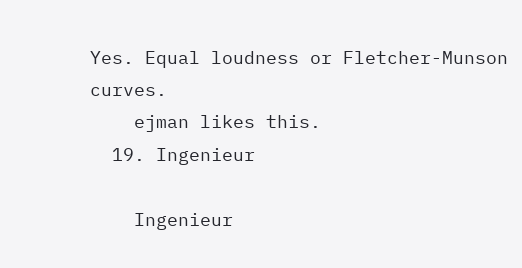Yes. Equal loudness or Fletcher-Munson curves.
    ejman likes this.
  19. Ingenieur

    Ingenieur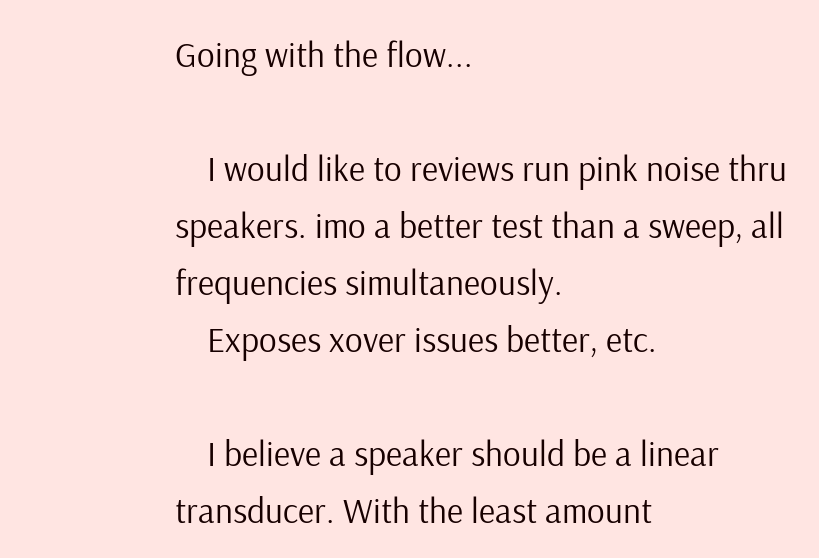Going with the flow...

    I would like to reviews run pink noise thru speakers. imo a better test than a sweep, all frequencies simultaneously.
    Exposes xover issues better, etc.

    I believe a speaker should be a linear transducer. With the least amount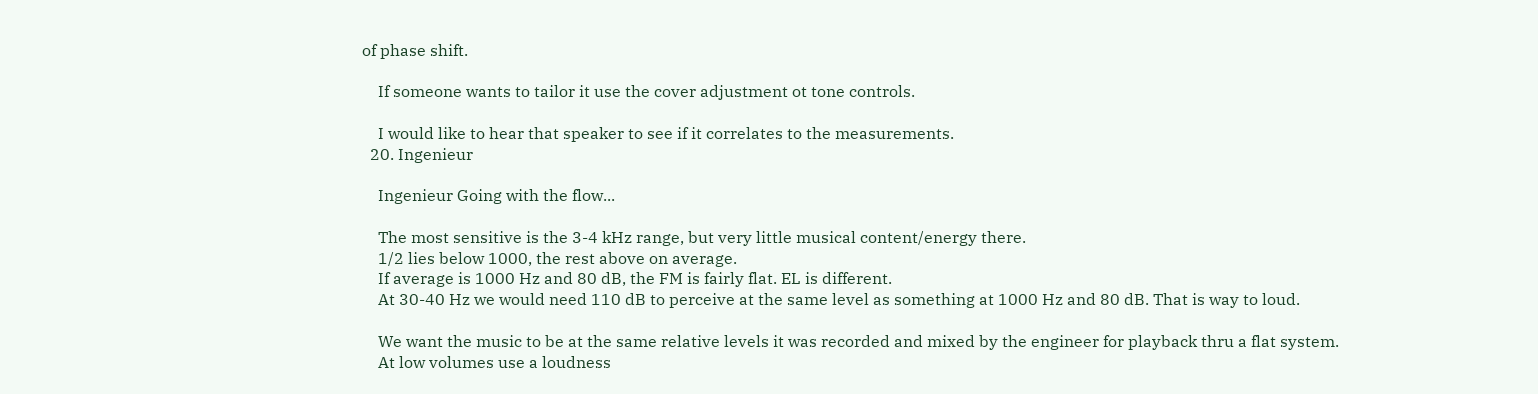of phase shift.

    If someone wants to tailor it use the cover adjustment ot tone controls.

    I would like to hear that speaker to see if it correlates to the measurements.
  20. Ingenieur

    Ingenieur Going with the flow...

    The most sensitive is the 3-4 kHz range, but very little musical content/energy there.
    1/2 lies below 1000, the rest above on average.
    If average is 1000 Hz and 80 dB, the FM is fairly flat. EL is different.
    At 30-40 Hz we would need 110 dB to perceive at the same level as something at 1000 Hz and 80 dB. That is way to loud.

    We want the music to be at the same relative levels it was recorded and mixed by the engineer for playback thru a flat system.
    At low volumes use a loudness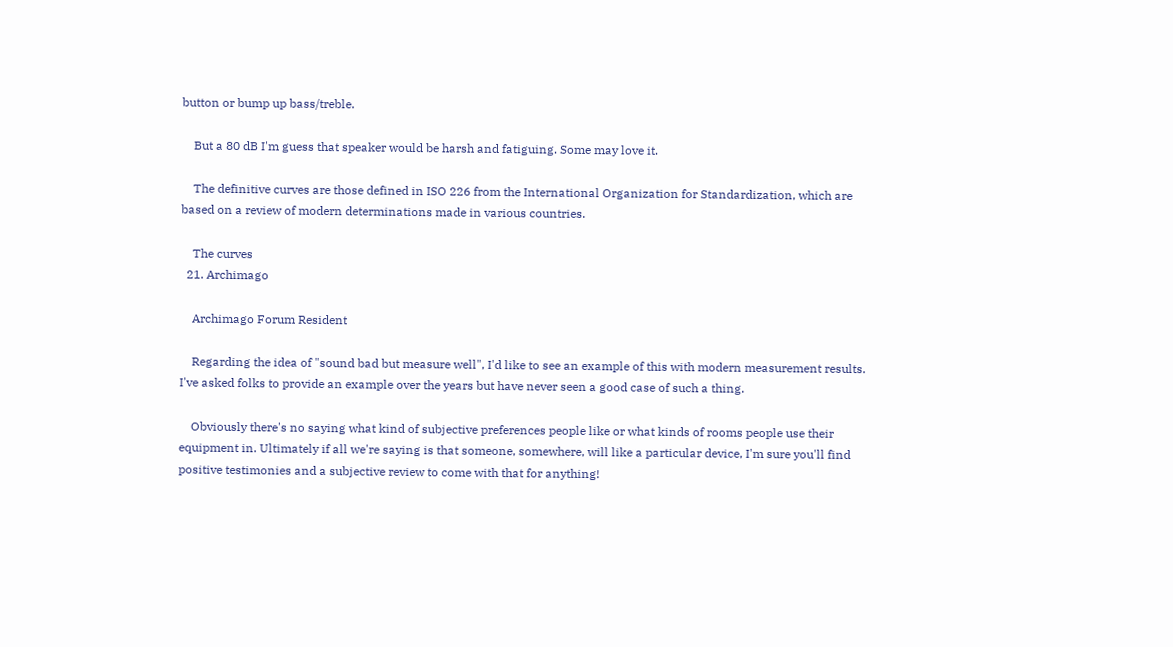button or bump up bass/treble.

    But a 80 dB I'm guess that speaker would be harsh and fatiguing. Some may love it.

    The definitive curves are those defined in ISO 226 from the International Organization for Standardization, which are based on a review of modern determinations made in various countries.

    The curves
  21. Archimago

    Archimago Forum Resident

    Regarding the idea of "sound bad but measure well", I'd like to see an example of this with modern measurement results. I've asked folks to provide an example over the years but have never seen a good case of such a thing.

    Obviously there's no saying what kind of subjective preferences people like or what kinds of rooms people use their equipment in. Ultimately if all we're saying is that someone, somewhere, will like a particular device, I'm sure you'll find positive testimonies and a subjective review to come with that for anything!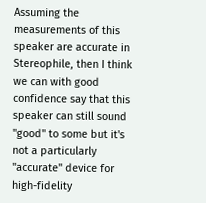Assuming the measurements of this speaker are accurate in Stereophile, then I think we can with good confidence say that this speaker can still sound "good" to some but it's not a particularly "accurate" device for high-fidelity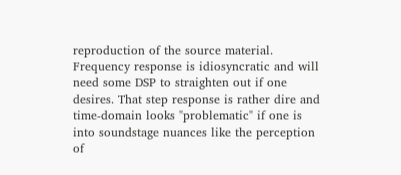reproduction of the source material. Frequency response is idiosyncratic and will need some DSP to straighten out if one desires. That step response is rather dire and time-domain looks "problematic" if one is into soundstage nuances like the perception of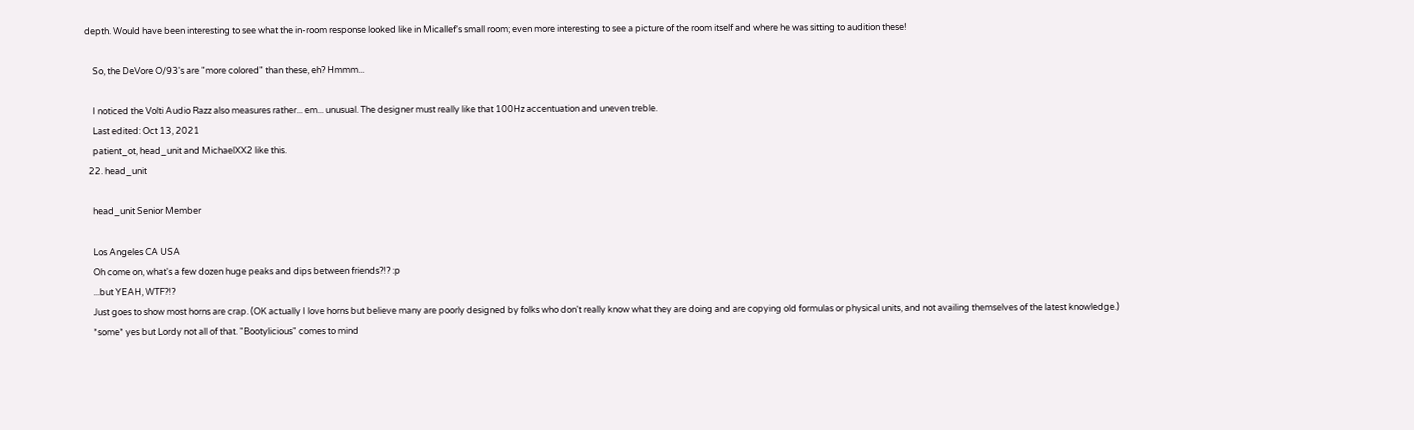depth. Would have been interesting to see what the in-room response looked like in Micallef's small room; even more interesting to see a picture of the room itself and where he was sitting to audition these!

    So, the DeVore O/93's are "more colored" than these, eh? Hmmm...

    I noticed the Volti Audio Razz also measures rather... em... unusual. The designer must really like that 100Hz accentuation and uneven treble.
    Last edited: Oct 13, 2021
    patient_ot, head_unit and MichaelXX2 like this.
  22. head_unit

    head_unit Senior Member

    Los Angeles CA USA
    Oh come on, what's a few dozen huge peaks and dips between friends?!? :p
    ...but YEAH, WTF?!?
    Just goes to show most horns are crap. (OK actually I love horns but believe many are poorly designed by folks who don't really know what they are doing and are copying old formulas or physical units, and not availing themselves of the latest knowledge.)
    *some* yes but Lordy not all of that. "Bootylicious" comes to mind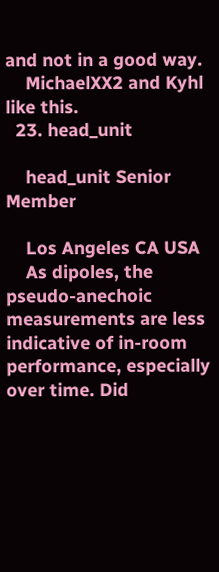and not in a good way.
    MichaelXX2 and Kyhl like this.
  23. head_unit

    head_unit Senior Member

    Los Angeles CA USA
    As dipoles, the pseudo-anechoic measurements are less indicative of in-room performance, especially over time. Did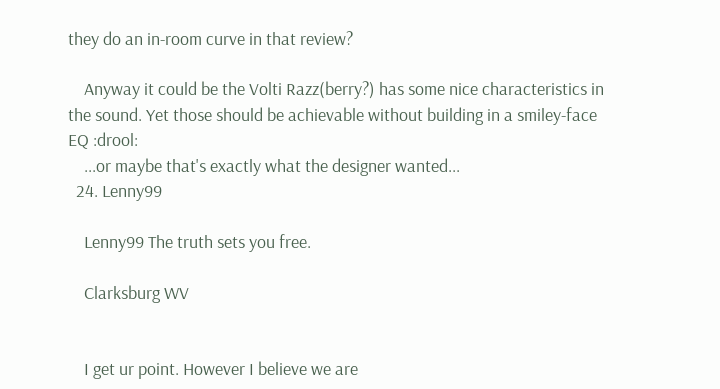they do an in-room curve in that review?

    Anyway it could be the Volti Razz(berry?) has some nice characteristics in the sound. Yet those should be achievable without building in a smiley-face EQ :drool:
    ...or maybe that's exactly what the designer wanted...
  24. Lenny99

    Lenny99 The truth sets you free.

    Clarksburg WV


    I get ur point. However I believe we are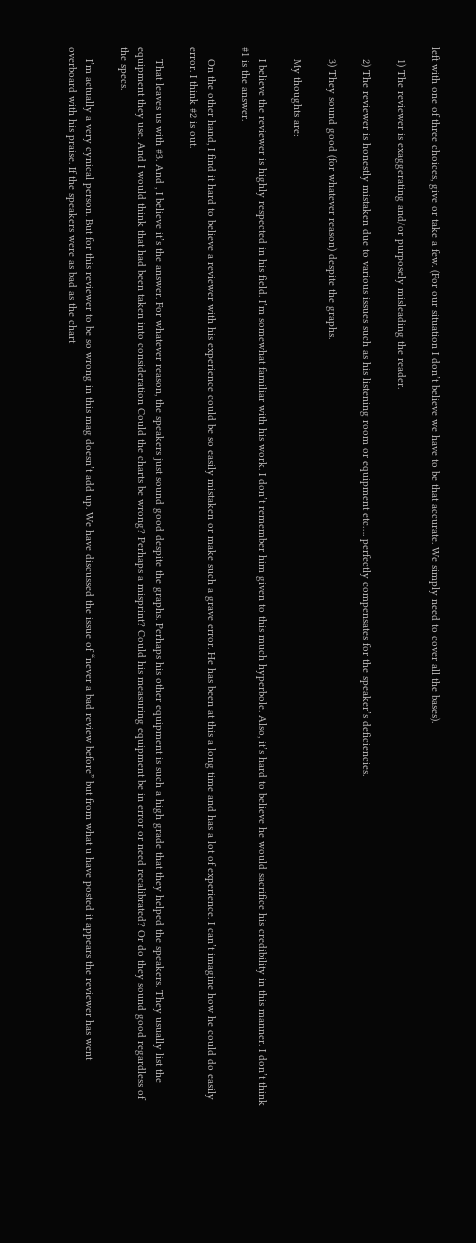left with one of three choices, give or take a few. (For our situation I don’t believe we have to be that accurate. We simply need to cover all the bases).

    1) The reviewer is exaggerating and/or purposely misleading the reader.

    2) The reviewer is honestly mistaken due to various issues such as his listening room or equipment etc…. perfectly compensates for the speaker’s deficiencies.

    3) They sound good (for whatever reason) despite the graphs.

    My thoughts are:

    I believe the reviewer is highly respected in his field. I’m somewhat familiar with his work. I don’t remember him given to this much hyperbole. Also, it’s hard to believe he would sacrifice his credibility in this manner. I don’t think #1 is the answer.

    On the other hand, I find it hard to believe a reviewer with his experience could be so easily mistaken or make such a grave error. He has been at this a long time and has a lot of experience. I can’t imagine how he could do easily error. I think #2 is out.

    That leaves us with #3. And , I believe it’s the answer. For whatever reason, the speakers just sound good despite the graphs. Perhaps his other equipment is such a high grade that they helped the speakers. They usually list the equipment they use. And I would think that had been taken into consideration Could the charts be wrong? Perhaps a misprint? Could his measuring equipment be in error or need recalibrated? Or do they sound good regardless of the specs.

    I’m actually a very cynical person. But for this reviewer to be so wrong in this mag doesn’t add up. We have discussed the issue of “never a bad review before” but from what u have posted it appears the reviewer has went overboard with his praise. If the speakers were as bad as the chart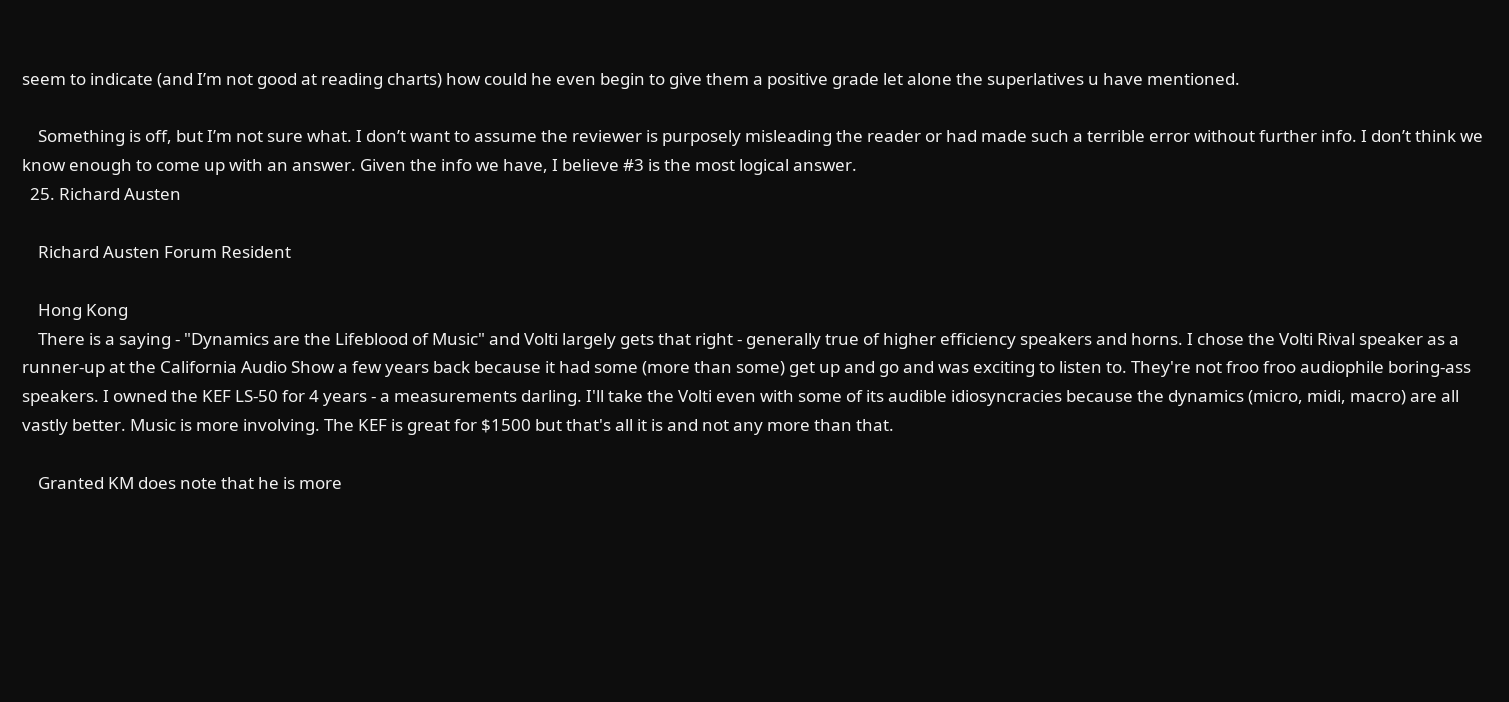seem to indicate (and I’m not good at reading charts) how could he even begin to give them a positive grade let alone the superlatives u have mentioned.

    Something is off, but I’m not sure what. I don’t want to assume the reviewer is purposely misleading the reader or had made such a terrible error without further info. I don’t think we know enough to come up with an answer. Given the info we have, I believe #3 is the most logical answer.
  25. Richard Austen

    Richard Austen Forum Resident

    Hong Kong
    There is a saying - "Dynamics are the Lifeblood of Music" and Volti largely gets that right - generally true of higher efficiency speakers and horns. I chose the Volti Rival speaker as a runner-up at the California Audio Show a few years back because it had some (more than some) get up and go and was exciting to listen to. They're not froo froo audiophile boring-ass speakers. I owned the KEF LS-50 for 4 years - a measurements darling. I'll take the Volti even with some of its audible idiosyncracies because the dynamics (micro, midi, macro) are all vastly better. Music is more involving. The KEF is great for $1500 but that's all it is and not any more than that.

    Granted KM does note that he is more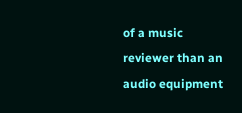of a music reviewer than an audio equipment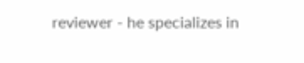reviewer - he specializes in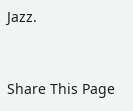Jazz.


Share This Page